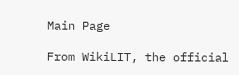Main Page

From WikiLIT, the official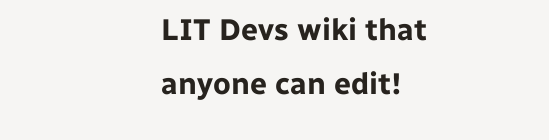LIT Devs wiki that anyone can edit!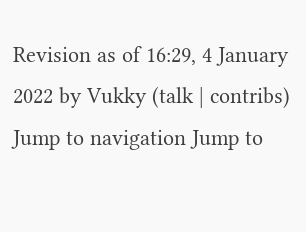Revision as of 16:29, 4 January 2022 by Vukky (talk | contribs)
Jump to navigation Jump to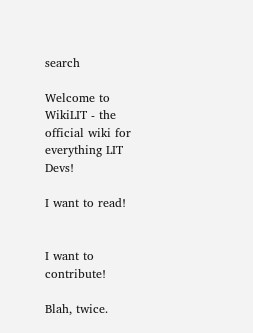search

Welcome to WikiLIT - the official wiki for everything LIT Devs!

I want to read!


I want to contribute!

Blah, twice.